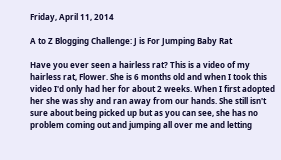Friday, April 11, 2014

A to Z Blogging Challenge: J is For Jumping Baby Rat

Have you ever seen a hairless rat? This is a video of my hairless rat, Flower. She is 6 months old and when I took this video I'd only had her for about 2 weeks. When I first adopted her she was shy and ran away from our hands. She still isn't sure about being picked up but as you can see, she has no problem coming out and jumping all over me and letting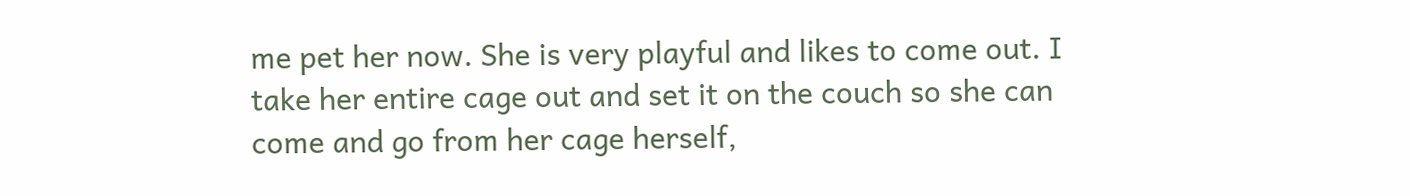me pet her now. She is very playful and likes to come out. I take her entire cage out and set it on the couch so she can come and go from her cage herself,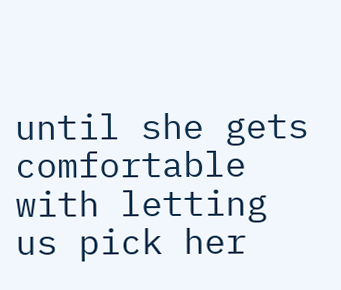until she gets comfortable with letting us pick her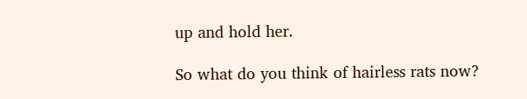up and hold her.

So what do you think of hairless rats now?